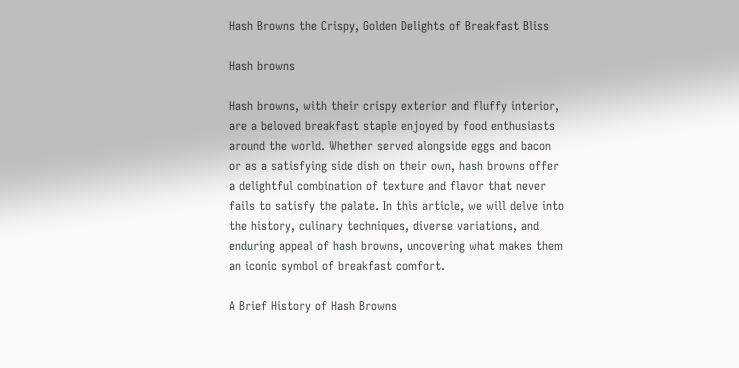Hash Browns the Crispy, Golden Delights of Breakfast Bliss

Hash browns

Hash browns, with their crispy exterior and fluffy interior, are a beloved breakfast staple enjoyed by food enthusiasts around the world. Whether served alongside eggs and bacon or as a satisfying side dish on their own, hash browns offer a delightful combination of texture and flavor that never fails to satisfy the palate. In this article, we will delve into the history, culinary techniques, diverse variations, and enduring appeal of hash browns, uncovering what makes them an iconic symbol of breakfast comfort.

A Brief History of Hash Browns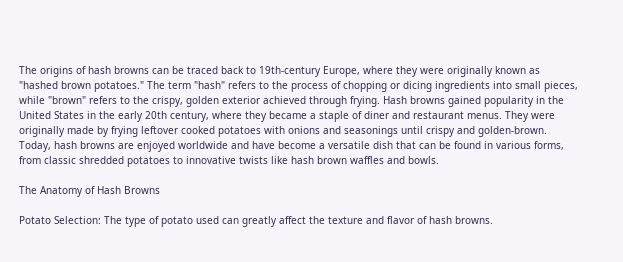The origins of hash browns can be traced back to 19th-century Europe, where they were originally known as "hashed brown potatoes." The term "hash" refers to the process of chopping or dicing ingredients into small pieces, while "brown" refers to the crispy, golden exterior achieved through frying. Hash browns gained popularity in the United States in the early 20th century, where they became a staple of diner and restaurant menus. They were originally made by frying leftover cooked potatoes with onions and seasonings until crispy and golden-brown. Today, hash browns are enjoyed worldwide and have become a versatile dish that can be found in various forms, from classic shredded potatoes to innovative twists like hash brown waffles and bowls.

The Anatomy of Hash Browns

Potato Selection: The type of potato used can greatly affect the texture and flavor of hash browns.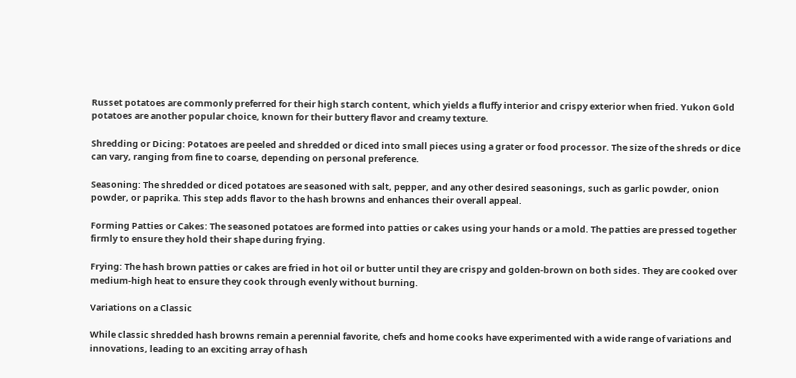Russet potatoes are commonly preferred for their high starch content, which yields a fluffy interior and crispy exterior when fried. Yukon Gold potatoes are another popular choice, known for their buttery flavor and creamy texture.

Shredding or Dicing: Potatoes are peeled and shredded or diced into small pieces using a grater or food processor. The size of the shreds or dice can vary, ranging from fine to coarse, depending on personal preference.

Seasoning: The shredded or diced potatoes are seasoned with salt, pepper, and any other desired seasonings, such as garlic powder, onion powder, or paprika. This step adds flavor to the hash browns and enhances their overall appeal.

Forming Patties or Cakes: The seasoned potatoes are formed into patties or cakes using your hands or a mold. The patties are pressed together firmly to ensure they hold their shape during frying.

Frying: The hash brown patties or cakes are fried in hot oil or butter until they are crispy and golden-brown on both sides. They are cooked over medium-high heat to ensure they cook through evenly without burning.

Variations on a Classic

While classic shredded hash browns remain a perennial favorite, chefs and home cooks have experimented with a wide range of variations and innovations, leading to an exciting array of hash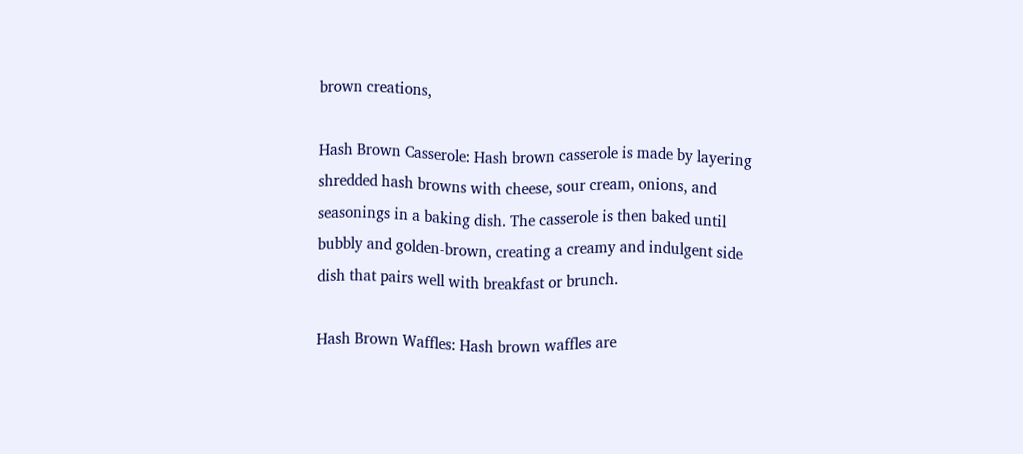brown creations,

Hash Brown Casserole: Hash brown casserole is made by layering shredded hash browns with cheese, sour cream, onions, and seasonings in a baking dish. The casserole is then baked until bubbly and golden-brown, creating a creamy and indulgent side dish that pairs well with breakfast or brunch.

Hash Brown Waffles: Hash brown waffles are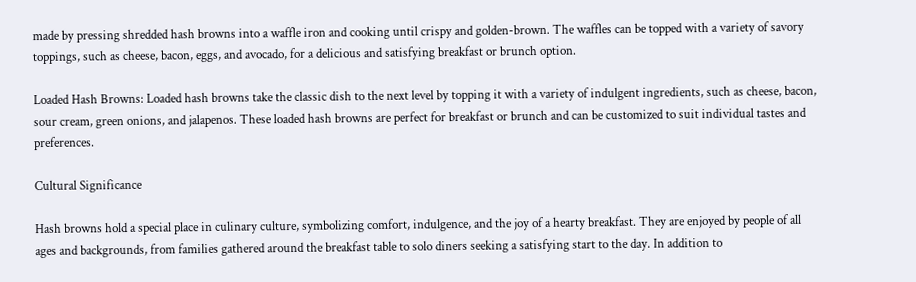made by pressing shredded hash browns into a waffle iron and cooking until crispy and golden-brown. The waffles can be topped with a variety of savory toppings, such as cheese, bacon, eggs, and avocado, for a delicious and satisfying breakfast or brunch option.

Loaded Hash Browns: Loaded hash browns take the classic dish to the next level by topping it with a variety of indulgent ingredients, such as cheese, bacon, sour cream, green onions, and jalapenos. These loaded hash browns are perfect for breakfast or brunch and can be customized to suit individual tastes and preferences.

Cultural Significance

Hash browns hold a special place in culinary culture, symbolizing comfort, indulgence, and the joy of a hearty breakfast. They are enjoyed by people of all ages and backgrounds, from families gathered around the breakfast table to solo diners seeking a satisfying start to the day. In addition to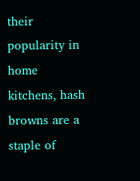their popularity in home kitchens, hash browns are a staple of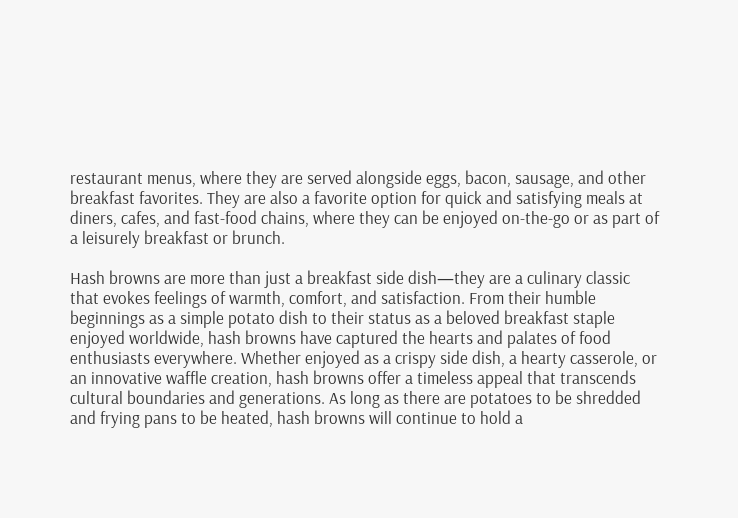restaurant menus, where they are served alongside eggs, bacon, sausage, and other breakfast favorites. They are also a favorite option for quick and satisfying meals at diners, cafes, and fast-food chains, where they can be enjoyed on-the-go or as part of a leisurely breakfast or brunch.

Hash browns are more than just a breakfast side dish—they are a culinary classic that evokes feelings of warmth, comfort, and satisfaction. From their humble beginnings as a simple potato dish to their status as a beloved breakfast staple enjoyed worldwide, hash browns have captured the hearts and palates of food enthusiasts everywhere. Whether enjoyed as a crispy side dish, a hearty casserole, or an innovative waffle creation, hash browns offer a timeless appeal that transcends cultural boundaries and generations. As long as there are potatoes to be shredded and frying pans to be heated, hash browns will continue to hold a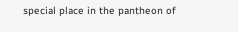special place in the pantheon of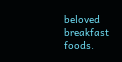beloved breakfast foods.